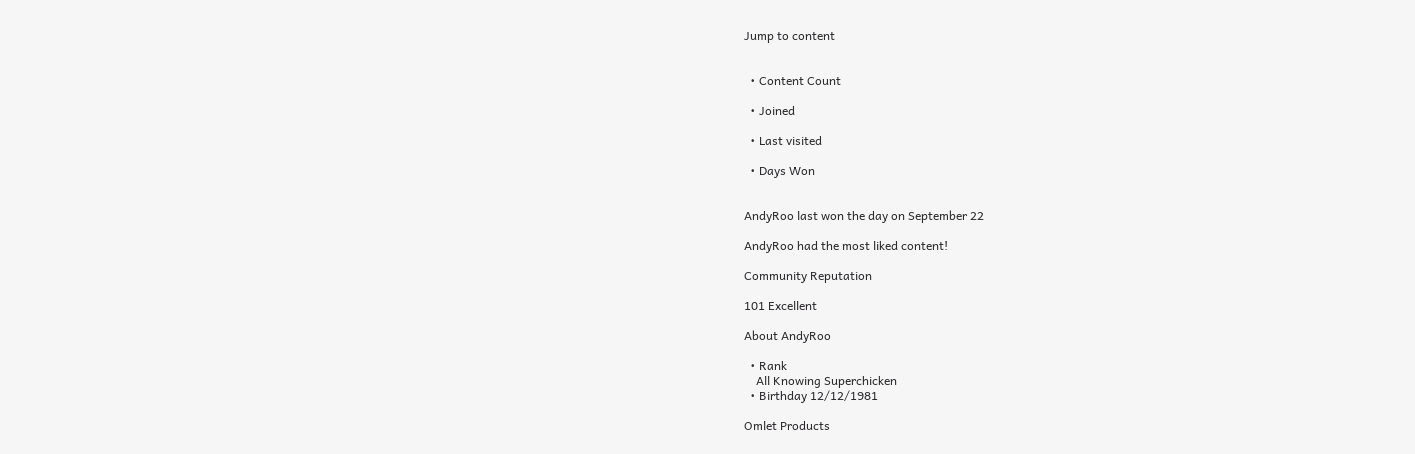Jump to content


  • Content Count

  • Joined

  • Last visited

  • Days Won


AndyRoo last won the day on September 22

AndyRoo had the most liked content!

Community Reputation

101 Excellent

About AndyRoo

  • Rank
    All Knowing Superchicken
  • Birthday 12/12/1981

Omlet Products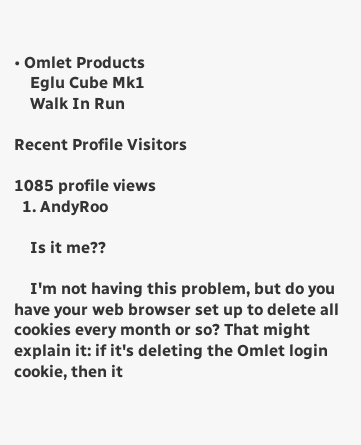• Omlet Products
    Eglu Cube Mk1
    Walk In Run

Recent Profile Visitors

1085 profile views
  1. AndyRoo

    Is it me??

    I'm not having this problem, but do you have your web browser set up to delete all cookies every month or so? That might explain it: if it's deleting the Omlet login cookie, then it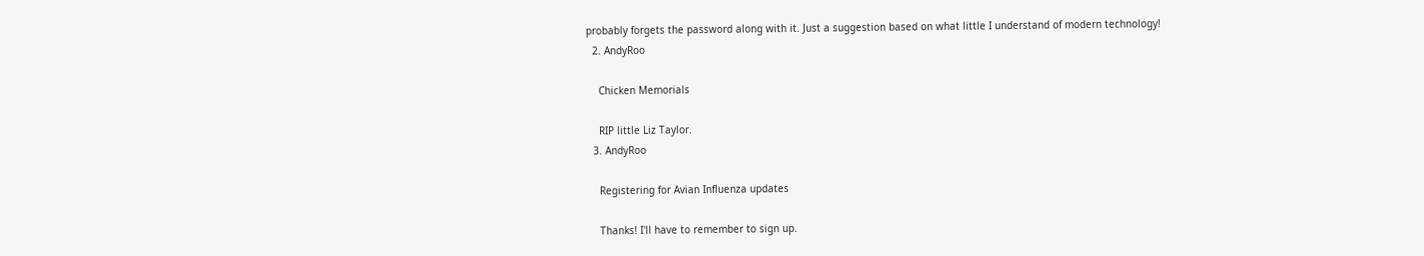probably forgets the password along with it. Just a suggestion based on what little I understand of modern technology!
  2. AndyRoo

    Chicken Memorials

    RIP little Liz Taylor.
  3. AndyRoo

    Registering for Avian Influenza updates

    Thanks! I'll have to remember to sign up.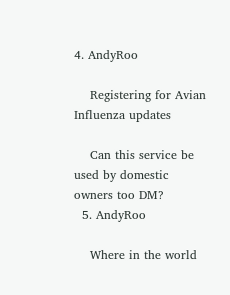4. AndyRoo

    Registering for Avian Influenza updates

    Can this service be used by domestic owners too DM?
  5. AndyRoo

    Where in the world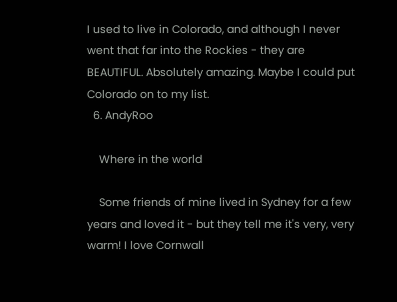I used to live in Colorado, and although I never went that far into the Rockies - they are BEAUTIFUL. Absolutely amazing. Maybe I could put Colorado on to my list.
  6. AndyRoo

    Where in the world

    Some friends of mine lived in Sydney for a few years and loved it - but they tell me it's very, very warm! I love Cornwall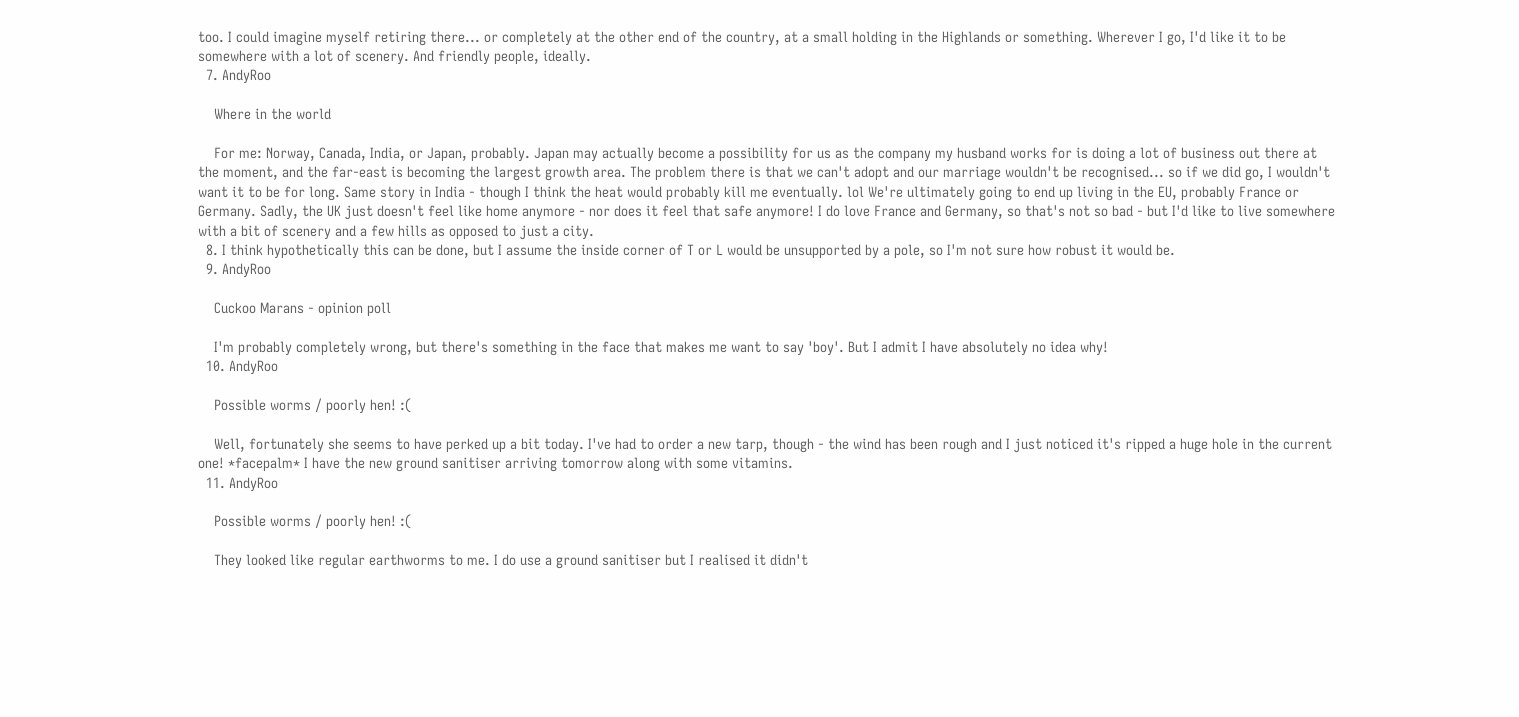too. I could imagine myself retiring there... or completely at the other end of the country, at a small holding in the Highlands or something. Wherever I go, I'd like it to be somewhere with a lot of scenery. And friendly people, ideally.
  7. AndyRoo

    Where in the world

    For me: Norway, Canada, India, or Japan, probably. Japan may actually become a possibility for us as the company my husband works for is doing a lot of business out there at the moment, and the far-east is becoming the largest growth area. The problem there is that we can't adopt and our marriage wouldn't be recognised... so if we did go, I wouldn't want it to be for long. Same story in India - though I think the heat would probably kill me eventually. lol We're ultimately going to end up living in the EU, probably France or Germany. Sadly, the UK just doesn't feel like home anymore - nor does it feel that safe anymore! I do love France and Germany, so that's not so bad - but I'd like to live somewhere with a bit of scenery and a few hills as opposed to just a city.
  8. I think hypothetically this can be done, but I assume the inside corner of T or L would be unsupported by a pole, so I'm not sure how robust it would be.
  9. AndyRoo

    Cuckoo Marans - opinion poll

    I'm probably completely wrong, but there's something in the face that makes me want to say 'boy'. But I admit I have absolutely no idea why!
  10. AndyRoo

    Possible worms / poorly hen! :(

    Well, fortunately she seems to have perked up a bit today. I've had to order a new tarp, though - the wind has been rough and I just noticed it's ripped a huge hole in the current one! *facepalm* I have the new ground sanitiser arriving tomorrow along with some vitamins.
  11. AndyRoo

    Possible worms / poorly hen! :(

    They looked like regular earthworms to me. I do use a ground sanitiser but I realised it didn't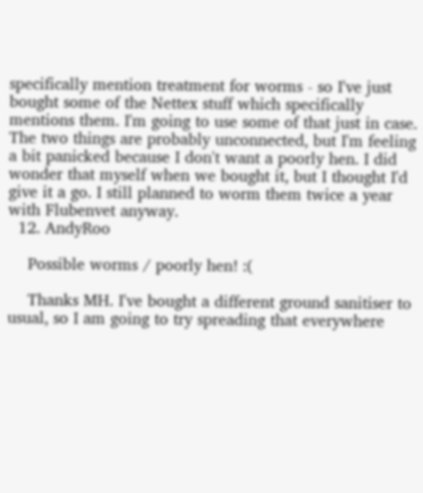specifically mention treatment for worms - so I've just bought some of the Nettex stuff which specifically mentions them. I'm going to use some of that just in case. The two things are probably unconnected, but I'm feeling a bit panicked because I don't want a poorly hen. I did wonder that myself when we bought it, but I thought I'd give it a go. I still planned to worm them twice a year with Flubenvet anyway.
  12. AndyRoo

    Possible worms / poorly hen! :(

    Thanks MH. I've bought a different ground sanitiser to usual, so I am going to try spreading that everywhere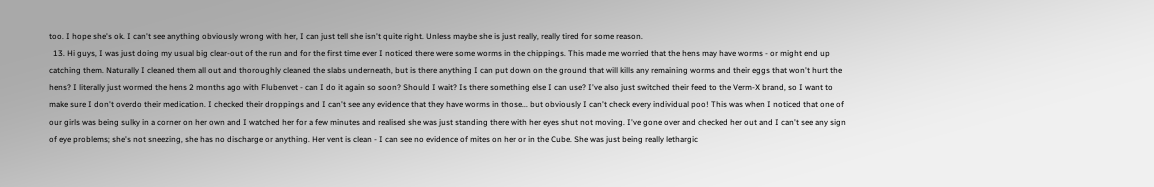too. I hope she's ok. I can't see anything obviously wrong with her, I can just tell she isn't quite right. Unless maybe she is just really, really tired for some reason.
  13. Hi guys, I was just doing my usual big clear-out of the run and for the first time ever I noticed there were some worms in the chippings. This made me worried that the hens may have worms - or might end up catching them. Naturally I cleaned them all out and thoroughly cleaned the slabs underneath, but is there anything I can put down on the ground that will kills any remaining worms and their eggs that won't hurt the hens? I literally just wormed the hens 2 months ago with Flubenvet - can I do it again so soon? Should I wait? Is there something else I can use? I've also just switched their feed to the Verm-X brand, so I want to make sure I don't overdo their medication. I checked their droppings and I can't see any evidence that they have worms in those... but obviously I can't check every individual poo! This was when I noticed that one of our girls was being sulky in a corner on her own and I watched her for a few minutes and realised she was just standing there with her eyes shut not moving. I've gone over and checked her out and I can't see any sign of eye problems; she's not sneezing, she has no discharge or anything. Her vent is clean - I can see no evidence of mites on her or in the Cube. She was just being really lethargic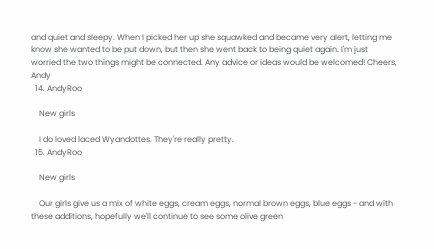and quiet and sleepy. When I picked her up she squawked and became very alert, letting me know she wanted to be put down, but then she went back to being quiet again. I'm just worried the two things might be connected. Any advice or ideas would be welcomed! Cheers, Andy
  14. AndyRoo

    New girls

    I do loved laced Wyandottes. They're really pretty.
  15. AndyRoo

    New girls

    Our girls give us a mix of white eggs, cream eggs, normal brown eggs, blue eggs - and with these additions, hopefully we'll continue to see some olive green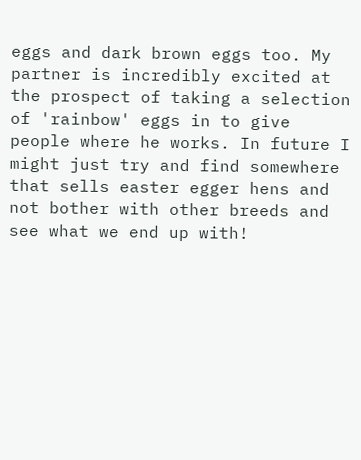eggs and dark brown eggs too. My partner is incredibly excited at the prospect of taking a selection of 'rainbow' eggs in to give people where he works. In future I might just try and find somewhere that sells easter egger hens and not bother with other breeds and see what we end up with!